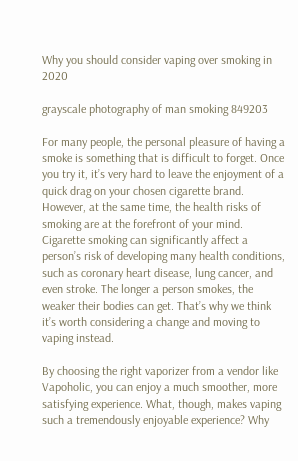Why you should consider vaping over smoking in 2020

grayscale photography of man smoking 849203

For many people, the personal pleasure of having a smoke is something that is difficult to forget. Once you try it, it’s very hard to leave the enjoyment of a quick drag on your chosen cigarette brand. However, at the same time, the health risks of smoking are at the forefront of your mind. Cigarette smoking can significantly affect a person’s risk of developing many health conditions, such as coronary heart disease, lung cancer, and even stroke. The longer a person smokes, the weaker their bodies can get. That’s why we think it’s worth considering a change and moving to vaping instead.

By choosing the right vaporizer from a vendor like Vapoholic, you can enjoy a much smoother, more satisfying experience. What, though, makes vaping such a tremendously enjoyable experience? Why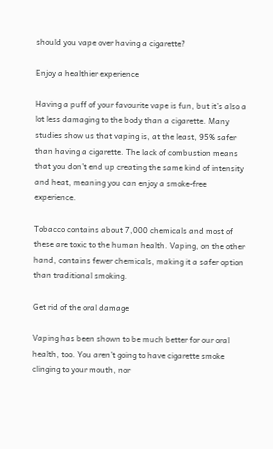should you vape over having a cigarette?

Enjoy a healthier experience

Having a puff of your favourite vape is fun, but it’s also a lot less damaging to the body than a cigarette. Many studies show us that vaping is, at the least, 95% safer than having a cigarette. The lack of combustion means that you don’t end up creating the same kind of intensity and heat, meaning you can enjoy a smoke-free experience.

Tobacco contains about 7,000 chemicals and most of these are toxic to the human health. Vaping, on the other hand, contains fewer chemicals, making it a safer option than traditional smoking.

Get rid of the oral damage

Vaping has been shown to be much better for our oral health, too. You aren’t going to have cigarette smoke clinging to your mouth, nor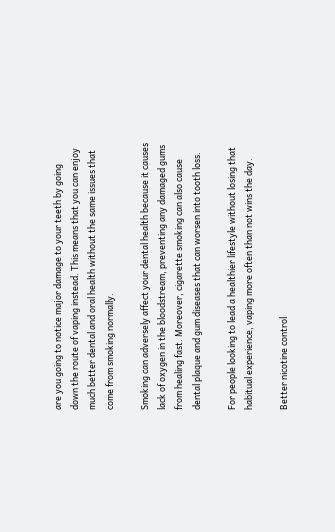are you going to notice major damage to your teeth by going down the route of vaping instead. This means that you can enjoy much better dental and oral health without the same issues that come from smoking normally.

Smoking can adversely affect your dental health because it causes lack of oxygen in the bloodstream, preventing any damaged gums from healing fast. Moreover, cigarette smoking can also cause dental plaque and gum diseases that can worsen into tooth loss.

For people looking to lead a healthier lifestyle without losing that habitual experience, vaping more often than not wins the day.

Better nicotine control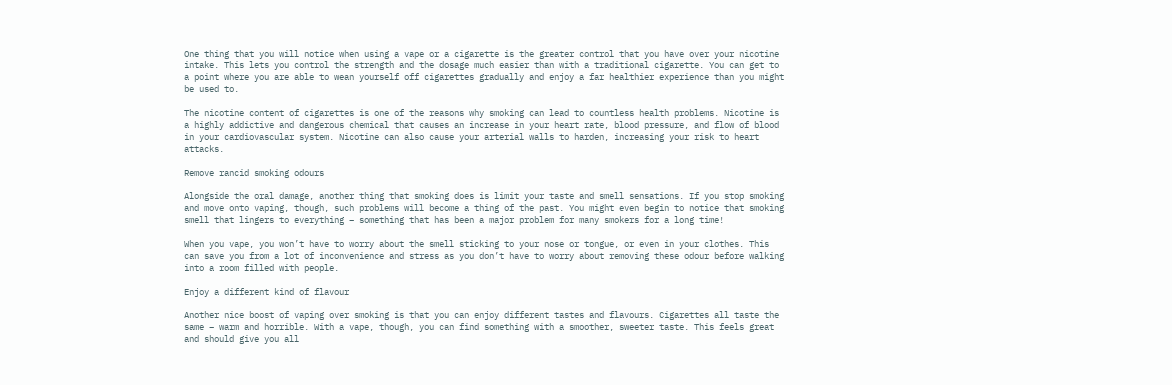One thing that you will notice when using a vape or a cigarette is the greater control that you have over your nicotine intake. This lets you control the strength and the dosage much easier than with a traditional cigarette. You can get to a point where you are able to wean yourself off cigarettes gradually and enjoy a far healthier experience than you might be used to.

The nicotine content of cigarettes is one of the reasons why smoking can lead to countless health problems. Nicotine is a highly addictive and dangerous chemical that causes an increase in your heart rate, blood pressure, and flow of blood in your cardiovascular system. Nicotine can also cause your arterial walls to harden, increasing your risk to heart attacks.

Remove rancid smoking odours

Alongside the oral damage, another thing that smoking does is limit your taste and smell sensations. If you stop smoking and move onto vaping, though, such problems will become a thing of the past. You might even begin to notice that smoking smell that lingers to everything – something that has been a major problem for many smokers for a long time!

When you vape, you won’t have to worry about the smell sticking to your nose or tongue, or even in your clothes. This can save you from a lot of inconvenience and stress as you don’t have to worry about removing these odour before walking into a room filled with people.

Enjoy a different kind of flavour

Another nice boost of vaping over smoking is that you can enjoy different tastes and flavours. Cigarettes all taste the same – warm and horrible. With a vape, though, you can find something with a smoother, sweeter taste. This feels great and should give you all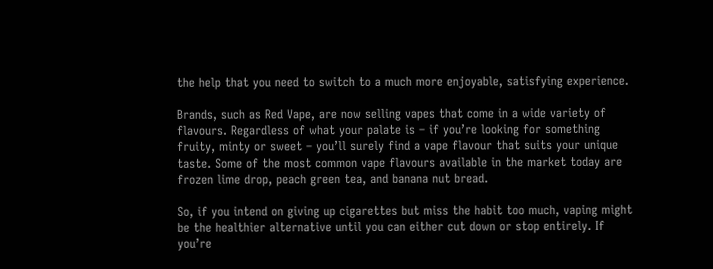the help that you need to switch to a much more enjoyable, satisfying experience.

Brands, such as Red Vape, are now selling vapes that come in a wide variety of flavours. Regardless of what your palate is – if you’re looking for something fruity, minty or sweet – you’ll surely find a vape flavour that suits your unique taste. Some of the most common vape flavours available in the market today are frozen lime drop, peach green tea, and banana nut bread.

So, if you intend on giving up cigarettes but miss the habit too much, vaping might be the healthier alternative until you can either cut down or stop entirely. If you’re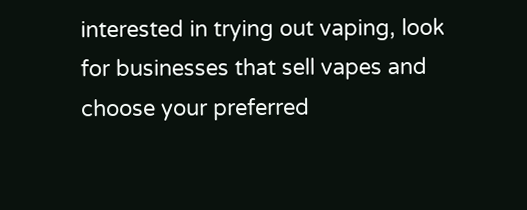interested in trying out vaping, look for businesses that sell vapes and choose your preferred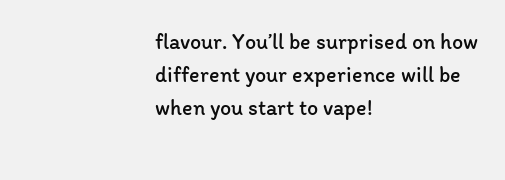flavour. You’ll be surprised on how different your experience will be when you start to vape!